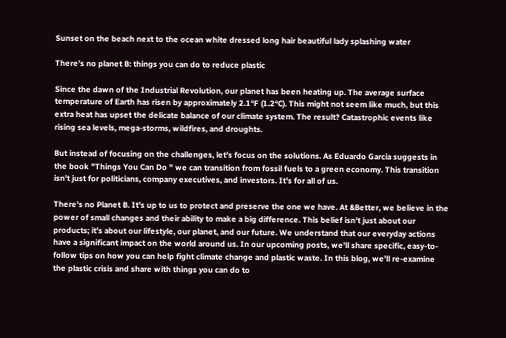Sunset on the beach next to the ocean white dressed long hair beautiful lady splashing water

There’s no planet B: things you can do to reduce plastic

Since the dawn of the Industrial Revolution, our planet has been heating up. The average surface temperature of Earth has risen by approximately 2.1°F (1.2°C). This might not seem like much, but this extra heat has upset the delicate balance of our climate system. The result? Catastrophic events like rising sea levels, mega-storms, wildfires, and droughts.

But instead of focusing on the challenges, let's focus on the solutions. As Eduardo Garcia suggests in the book "Things You Can Do " we can transition from fossil fuels to a green economy. This transition isn't just for politicians, company executives, and investors. It's for all of us.

There's no Planet B. It's up to us to protect and preserve the one we have. At &Better, we believe in the power of small changes and their ability to make a big difference. This belief isn't just about our products; it's about our lifestyle, our planet, and our future. We understand that our everyday actions have a significant impact on the world around us. In our upcoming posts, we'll share specific, easy-to-follow tips on how you can help fight climate change and plastic waste. In this blog, we’ll re-examine the plastic crisis and share with things you can do to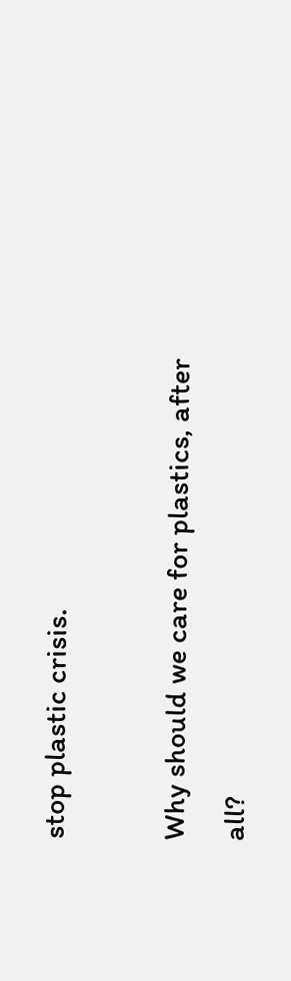stop plastic crisis.

Why should we care for plastics, after all?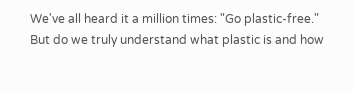We've all heard it a million times: "Go plastic-free." But do we truly understand what plastic is and how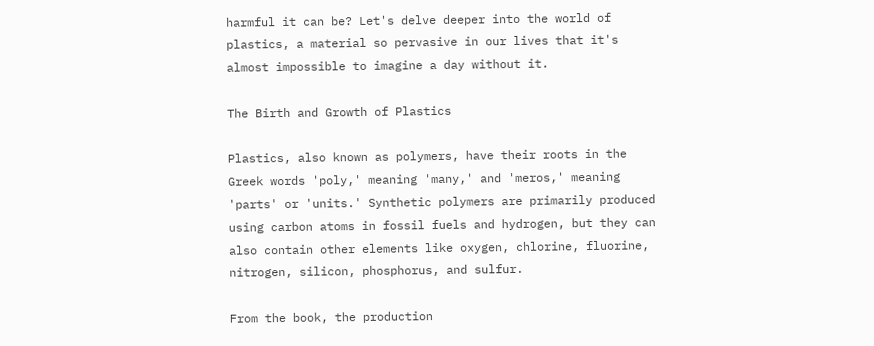harmful it can be? Let's delve deeper into the world of plastics, a material so pervasive in our lives that it's almost impossible to imagine a day without it.

The Birth and Growth of Plastics

Plastics, also known as polymers, have their roots in the Greek words 'poly,' meaning 'many,' and 'meros,' meaning 'parts' or 'units.' Synthetic polymers are primarily produced using carbon atoms in fossil fuels and hydrogen, but they can also contain other elements like oxygen, chlorine, fluorine, nitrogen, silicon, phosphorus, and sulfur.

From the book, the production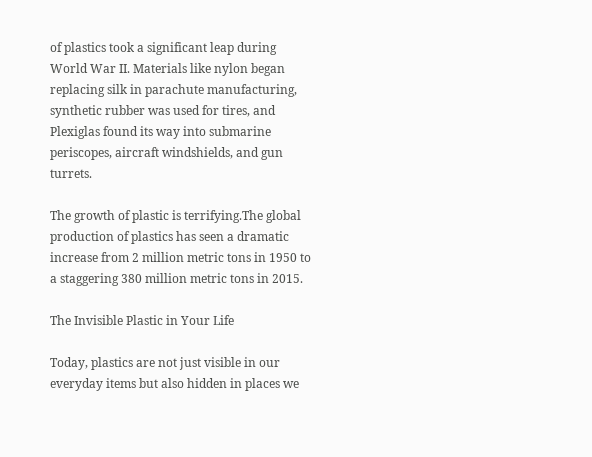of plastics took a significant leap during World War II. Materials like nylon began replacing silk in parachute manufacturing, synthetic rubber was used for tires, and Plexiglas found its way into submarine periscopes, aircraft windshields, and gun turrets.

The growth of plastic is terrifying.The global production of plastics has seen a dramatic increase from 2 million metric tons in 1950 to a staggering 380 million metric tons in 2015.

The Invisible Plastic in Your Life

Today, plastics are not just visible in our everyday items but also hidden in places we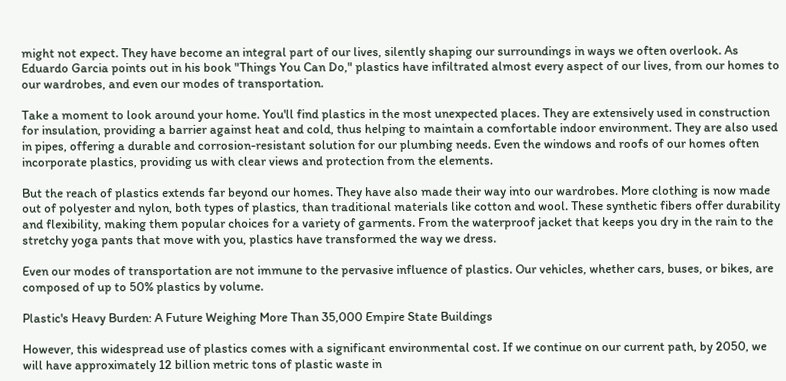might not expect. They have become an integral part of our lives, silently shaping our surroundings in ways we often overlook. As Eduardo Garcia points out in his book "Things You Can Do," plastics have infiltrated almost every aspect of our lives, from our homes to our wardrobes, and even our modes of transportation.

Take a moment to look around your home. You'll find plastics in the most unexpected places. They are extensively used in construction for insulation, providing a barrier against heat and cold, thus helping to maintain a comfortable indoor environment. They are also used in pipes, offering a durable and corrosion-resistant solution for our plumbing needs. Even the windows and roofs of our homes often incorporate plastics, providing us with clear views and protection from the elements.

But the reach of plastics extends far beyond our homes. They have also made their way into our wardrobes. More clothing is now made out of polyester and nylon, both types of plastics, than traditional materials like cotton and wool. These synthetic fibers offer durability and flexibility, making them popular choices for a variety of garments. From the waterproof jacket that keeps you dry in the rain to the stretchy yoga pants that move with you, plastics have transformed the way we dress.

Even our modes of transportation are not immune to the pervasive influence of plastics. Our vehicles, whether cars, buses, or bikes, are composed of up to 50% plastics by volume.

Plastic's Heavy Burden: A Future Weighing More Than 35,000 Empire State Buildings

However, this widespread use of plastics comes with a significant environmental cost. If we continue on our current path, by 2050, we will have approximately 12 billion metric tons of plastic waste in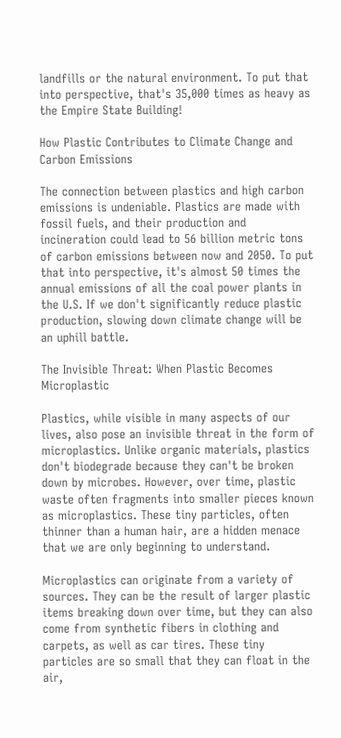landfills or the natural environment. To put that into perspective, that's 35,000 times as heavy as the Empire State Building!

How Plastic Contributes to Climate Change and Carbon Emissions

The connection between plastics and high carbon emissions is undeniable. Plastics are made with fossil fuels, and their production and incineration could lead to 56 billion metric tons of carbon emissions between now and 2050. To put that into perspective, it's almost 50 times the annual emissions of all the coal power plants in the U.S. If we don't significantly reduce plastic production, slowing down climate change will be an uphill battle.

The Invisible Threat: When Plastic Becomes Microplastic

Plastics, while visible in many aspects of our lives, also pose an invisible threat in the form of microplastics. Unlike organic materials, plastics don't biodegrade because they can't be broken down by microbes. However, over time, plastic waste often fragments into smaller pieces known as microplastics. These tiny particles, often thinner than a human hair, are a hidden menace that we are only beginning to understand.

Microplastics can originate from a variety of sources. They can be the result of larger plastic items breaking down over time, but they can also come from synthetic fibers in clothing and carpets, as well as car tires. These tiny particles are so small that they can float in the air,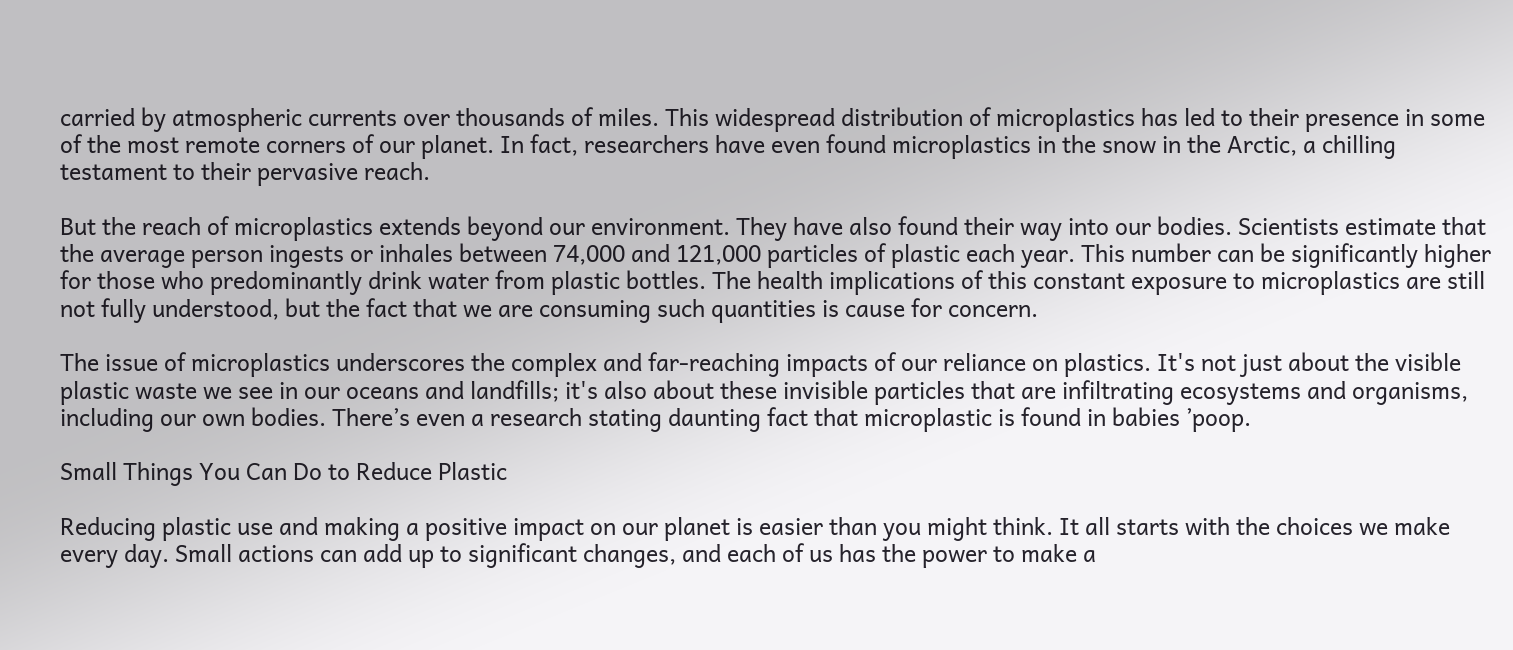carried by atmospheric currents over thousands of miles. This widespread distribution of microplastics has led to their presence in some of the most remote corners of our planet. In fact, researchers have even found microplastics in the snow in the Arctic, a chilling testament to their pervasive reach.

But the reach of microplastics extends beyond our environment. They have also found their way into our bodies. Scientists estimate that the average person ingests or inhales between 74,000 and 121,000 particles of plastic each year. This number can be significantly higher for those who predominantly drink water from plastic bottles. The health implications of this constant exposure to microplastics are still not fully understood, but the fact that we are consuming such quantities is cause for concern.

The issue of microplastics underscores the complex and far-reaching impacts of our reliance on plastics. It's not just about the visible plastic waste we see in our oceans and landfills; it's also about these invisible particles that are infiltrating ecosystems and organisms, including our own bodies. There’s even a research stating daunting fact that microplastic is found in babies ’poop.

Small Things You Can Do to Reduce Plastic

Reducing plastic use and making a positive impact on our planet is easier than you might think. It all starts with the choices we make every day. Small actions can add up to significant changes, and each of us has the power to make a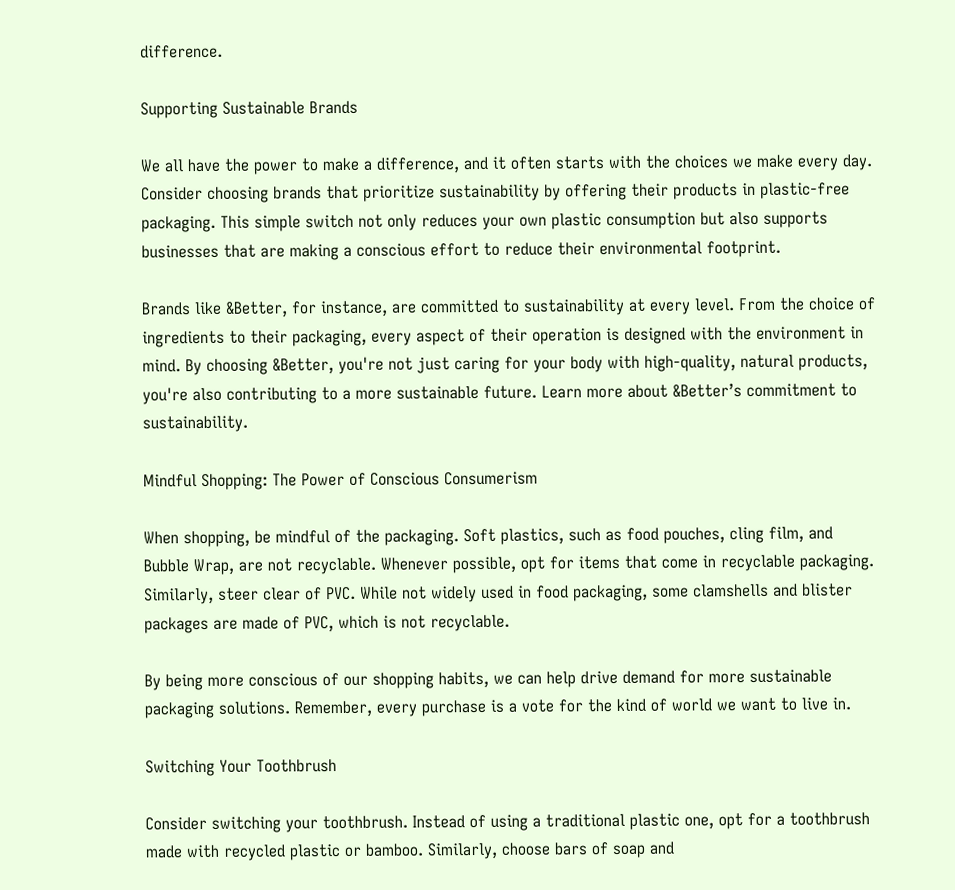difference.

Supporting Sustainable Brands

We all have the power to make a difference, and it often starts with the choices we make every day. Consider choosing brands that prioritize sustainability by offering their products in plastic-free packaging. This simple switch not only reduces your own plastic consumption but also supports businesses that are making a conscious effort to reduce their environmental footprint.

Brands like &Better, for instance, are committed to sustainability at every level. From the choice of ingredients to their packaging, every aspect of their operation is designed with the environment in mind. By choosing &Better, you're not just caring for your body with high-quality, natural products, you're also contributing to a more sustainable future. Learn more about &Better’s commitment to sustainability.

Mindful Shopping: The Power of Conscious Consumerism

When shopping, be mindful of the packaging. Soft plastics, such as food pouches, cling film, and Bubble Wrap, are not recyclable. Whenever possible, opt for items that come in recyclable packaging. Similarly, steer clear of PVC. While not widely used in food packaging, some clamshells and blister packages are made of PVC, which is not recyclable.

By being more conscious of our shopping habits, we can help drive demand for more sustainable packaging solutions. Remember, every purchase is a vote for the kind of world we want to live in.

Switching Your Toothbrush

Consider switching your toothbrush. Instead of using a traditional plastic one, opt for a toothbrush made with recycled plastic or bamboo. Similarly, choose bars of soap and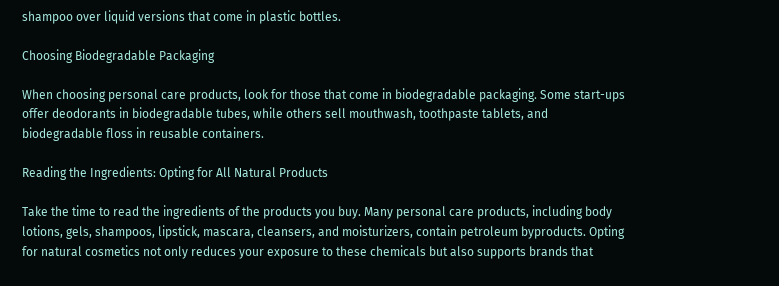shampoo over liquid versions that come in plastic bottles.

Choosing Biodegradable Packaging

When choosing personal care products, look for those that come in biodegradable packaging. Some start-ups offer deodorants in biodegradable tubes, while others sell mouthwash, toothpaste tablets, and biodegradable floss in reusable containers.

Reading the Ingredients: Opting for All Natural Products

Take the time to read the ingredients of the products you buy. Many personal care products, including body lotions, gels, shampoos, lipstick, mascara, cleansers, and moisturizers, contain petroleum byproducts. Opting for natural cosmetics not only reduces your exposure to these chemicals but also supports brands that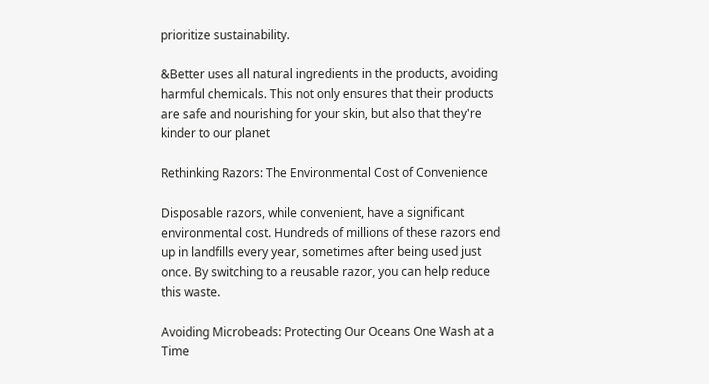prioritize sustainability.

&Better uses all natural ingredients in the products, avoiding harmful chemicals. This not only ensures that their products are safe and nourishing for your skin, but also that they're kinder to our planet

Rethinking Razors: The Environmental Cost of Convenience

Disposable razors, while convenient, have a significant environmental cost. Hundreds of millions of these razors end up in landfills every year, sometimes after being used just once. By switching to a reusable razor, you can help reduce this waste.

Avoiding Microbeads: Protecting Our Oceans One Wash at a Time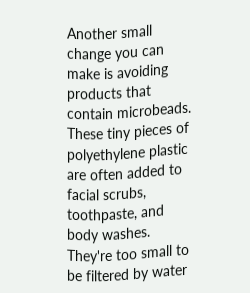Another small change you can make is avoiding products that contain microbeads. These tiny pieces of polyethylene plastic are often added to facial scrubs, toothpaste, and body washes. They're too small to be filtered by water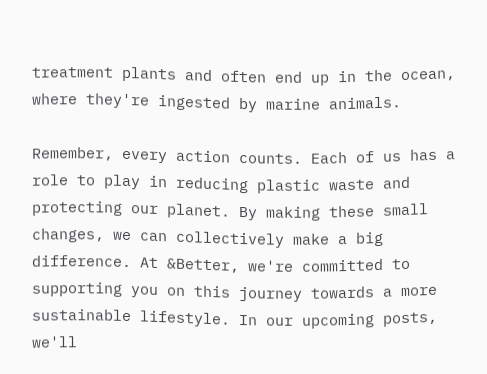treatment plants and often end up in the ocean, where they're ingested by marine animals.

Remember, every action counts. Each of us has a role to play in reducing plastic waste and protecting our planet. By making these small changes, we can collectively make a big difference. At &Better, we're committed to supporting you on this journey towards a more sustainable lifestyle. In our upcoming posts, we'll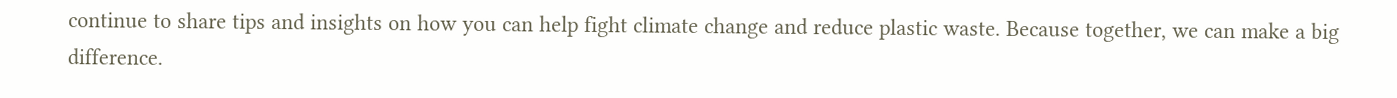continue to share tips and insights on how you can help fight climate change and reduce plastic waste. Because together, we can make a big difference.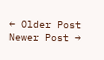← Older Post Newer Post →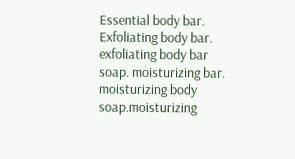Essential body bar. Exfoliating body bar. exfoliating body bar soap. moisturizing bar. moisturizing body soap.moisturizing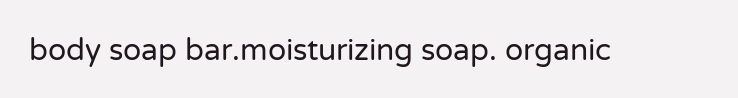body soap bar.moisturizing soap. organic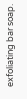exfoliating bar soap.